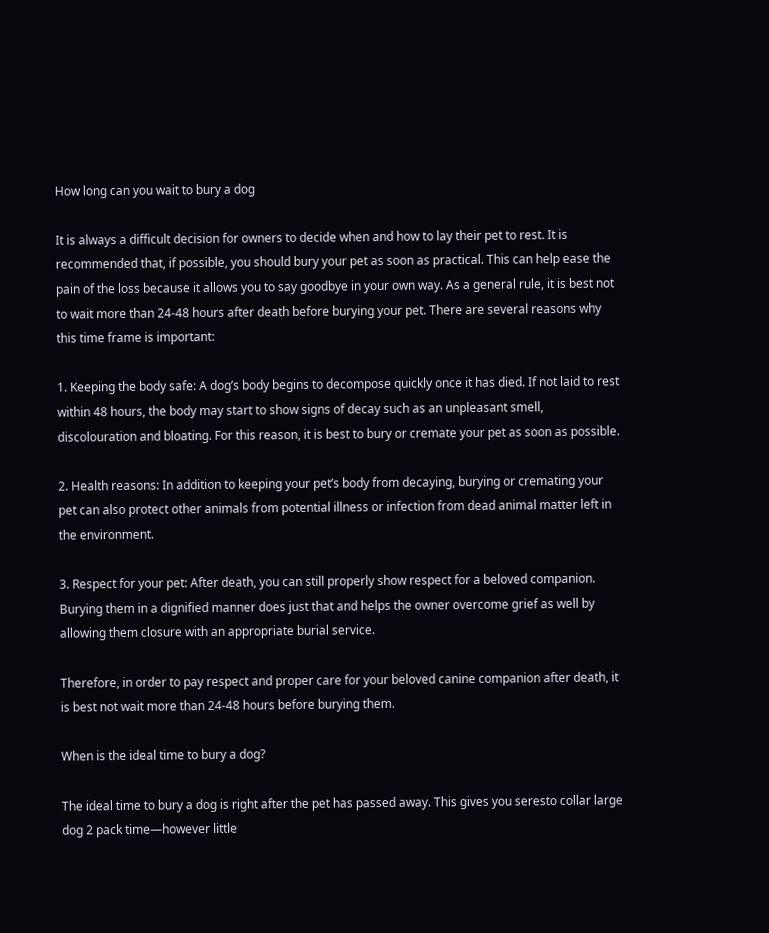How long can you wait to bury a dog

It is always a difficult decision for owners to decide when and how to lay their pet to rest. It is recommended that, if possible, you should bury your pet as soon as practical. This can help ease the pain of the loss because it allows you to say goodbye in your own way. As a general rule, it is best not to wait more than 24-48 hours after death before burying your pet. There are several reasons why this time frame is important:

1. Keeping the body safe: A dog’s body begins to decompose quickly once it has died. If not laid to rest within 48 hours, the body may start to show signs of decay such as an unpleasant smell, discolouration and bloating. For this reason, it is best to bury or cremate your pet as soon as possible.

2. Health reasons: In addition to keeping your pet’s body from decaying, burying or cremating your pet can also protect other animals from potential illness or infection from dead animal matter left in the environment.

3. Respect for your pet: After death, you can still properly show respect for a beloved companion. Burying them in a dignified manner does just that and helps the owner overcome grief as well by allowing them closure with an appropriate burial service.

Therefore, in order to pay respect and proper care for your beloved canine companion after death, it is best not wait more than 24-48 hours before burying them.

When is the ideal time to bury a dog?

The ideal time to bury a dog is right after the pet has passed away. This gives you seresto collar large dog 2 pack time—however little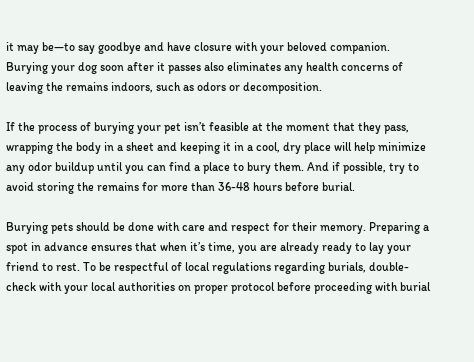it may be—to say goodbye and have closure with your beloved companion. Burying your dog soon after it passes also eliminates any health concerns of leaving the remains indoors, such as odors or decomposition.

If the process of burying your pet isn’t feasible at the moment that they pass, wrapping the body in a sheet and keeping it in a cool, dry place will help minimize any odor buildup until you can find a place to bury them. And if possible, try to avoid storing the remains for more than 36-48 hours before burial.

Burying pets should be done with care and respect for their memory. Preparing a spot in advance ensures that when it’s time, you are already ready to lay your friend to rest. To be respectful of local regulations regarding burials, double-check with your local authorities on proper protocol before proceeding with burial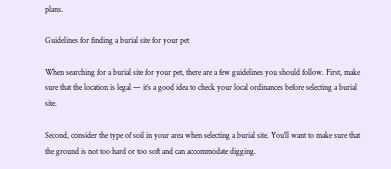plans.

Guidelines for finding a burial site for your pet

When searching for a burial site for your pet, there are a few guidelines you should follow. First, make sure that the location is legal — it’s a good idea to check your local ordinances before selecting a burial site.

Second, consider the type of soil in your area when selecting a burial site. You’ll want to make sure that the ground is not too hard or too soft and can accommodate digging.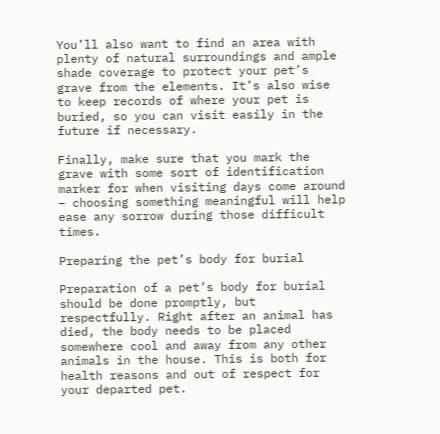You’ll also want to find an area with plenty of natural surroundings and ample shade coverage to protect your pet’s grave from the elements. It’s also wise to keep records of where your pet is buried, so you can visit easily in the future if necessary.

Finally, make sure that you mark the grave with some sort of identification marker for when visiting days come around – choosing something meaningful will help ease any sorrow during those difficult times.

Preparing the pet’s body for burial

Preparation of a pet’s body for burial should be done promptly, but respectfully. Right after an animal has died, the body needs to be placed somewhere cool and away from any other animals in the house. This is both for health reasons and out of respect for your departed pet.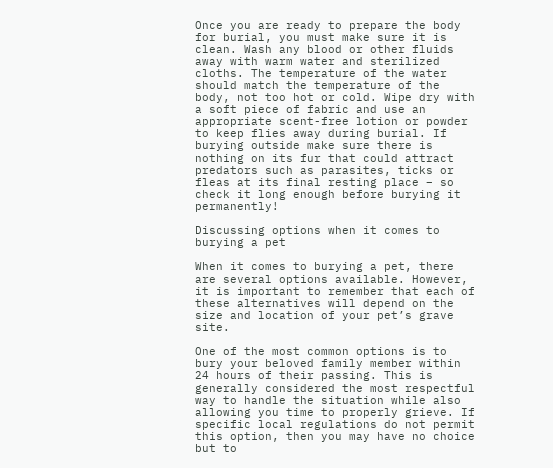Once you are ready to prepare the body for burial, you must make sure it is clean. Wash any blood or other fluids away with warm water and sterilized cloths. The temperature of the water should match the temperature of the body, not too hot or cold. Wipe dry with a soft piece of fabric and use an appropriate scent-free lotion or powder to keep flies away during burial. If burying outside make sure there is nothing on its fur that could attract predators such as parasites, ticks or fleas at its final resting place – so check it long enough before burying it permanently!

Discussing options when it comes to burying a pet

When it comes to burying a pet, there are several options available. However, it is important to remember that each of these alternatives will depend on the size and location of your pet’s grave site.

One of the most common options is to bury your beloved family member within 24 hours of their passing. This is generally considered the most respectful way to handle the situation while also allowing you time to properly grieve. If specific local regulations do not permit this option, then you may have no choice but to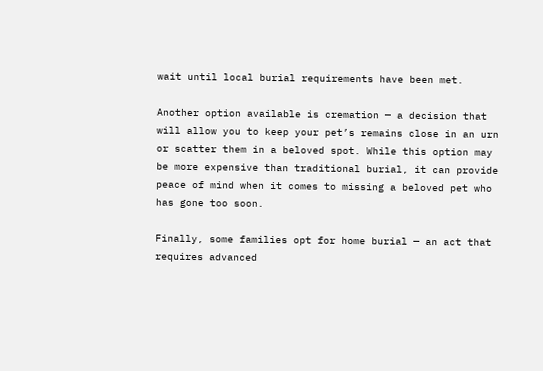wait until local burial requirements have been met.

Another option available is cremation — a decision that will allow you to keep your pet’s remains close in an urn or scatter them in a beloved spot. While this option may be more expensive than traditional burial, it can provide peace of mind when it comes to missing a beloved pet who has gone too soon.

Finally, some families opt for home burial — an act that requires advanced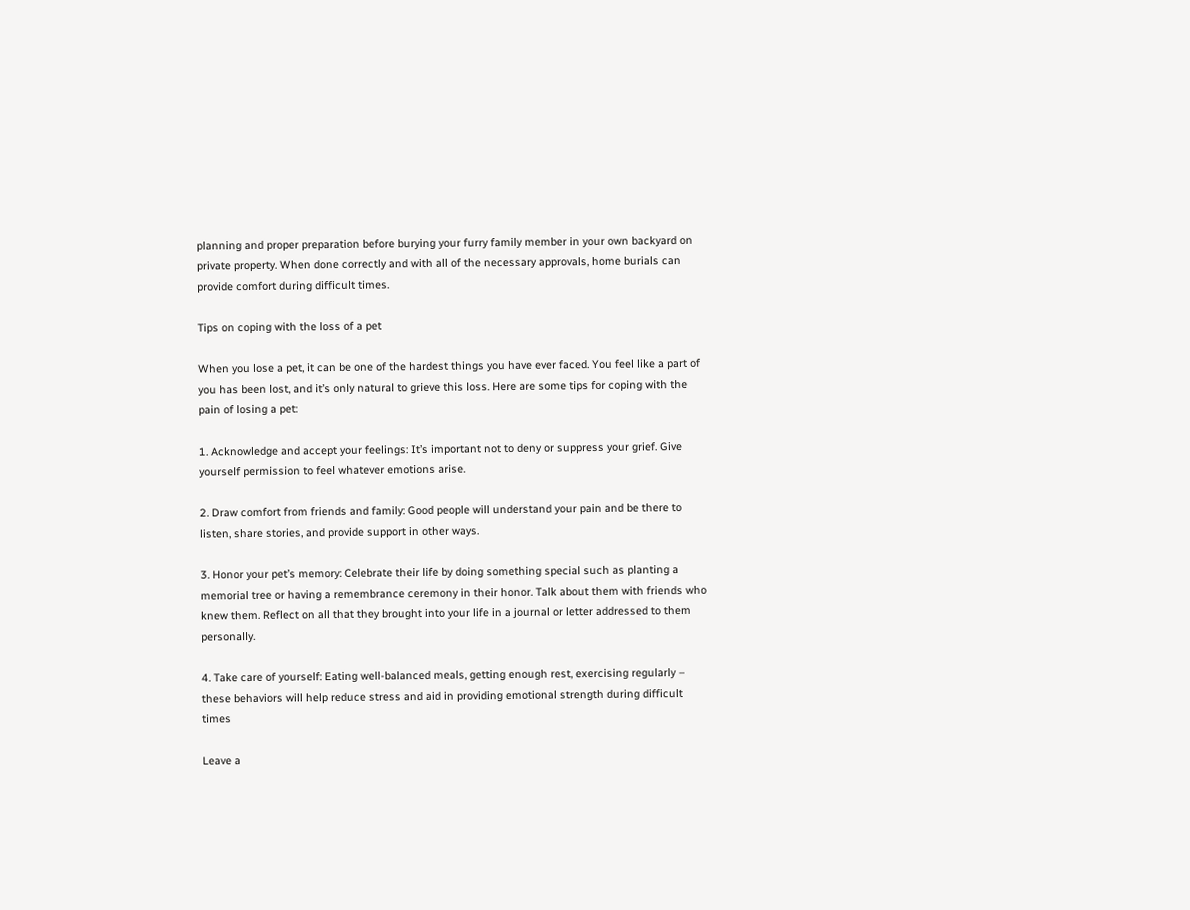planning and proper preparation before burying your furry family member in your own backyard on private property. When done correctly and with all of the necessary approvals, home burials can provide comfort during difficult times.

Tips on coping with the loss of a pet

When you lose a pet, it can be one of the hardest things you have ever faced. You feel like a part of you has been lost, and it’s only natural to grieve this loss. Here are some tips for coping with the pain of losing a pet:

1. Acknowledge and accept your feelings: It’s important not to deny or suppress your grief. Give yourself permission to feel whatever emotions arise.

2. Draw comfort from friends and family: Good people will understand your pain and be there to listen, share stories, and provide support in other ways.

3. Honor your pet’s memory: Celebrate their life by doing something special such as planting a memorial tree or having a remembrance ceremony in their honor. Talk about them with friends who knew them. Reflect on all that they brought into your life in a journal or letter addressed to them personally.

4. Take care of yourself: Eating well-balanced meals, getting enough rest, exercising regularly – these behaviors will help reduce stress and aid in providing emotional strength during difficult times

Leave a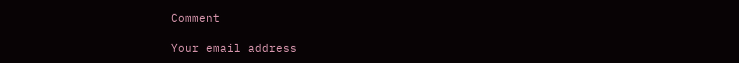Comment

Your email address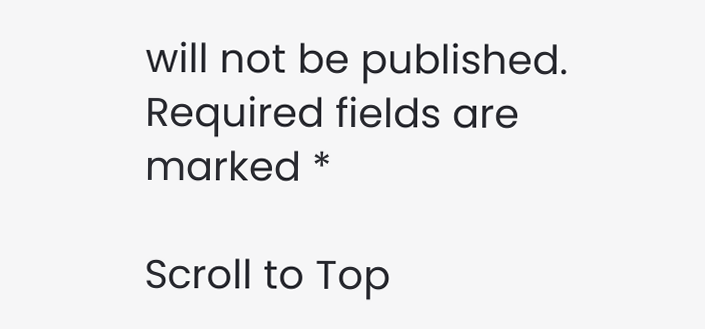will not be published. Required fields are marked *

Scroll to Top